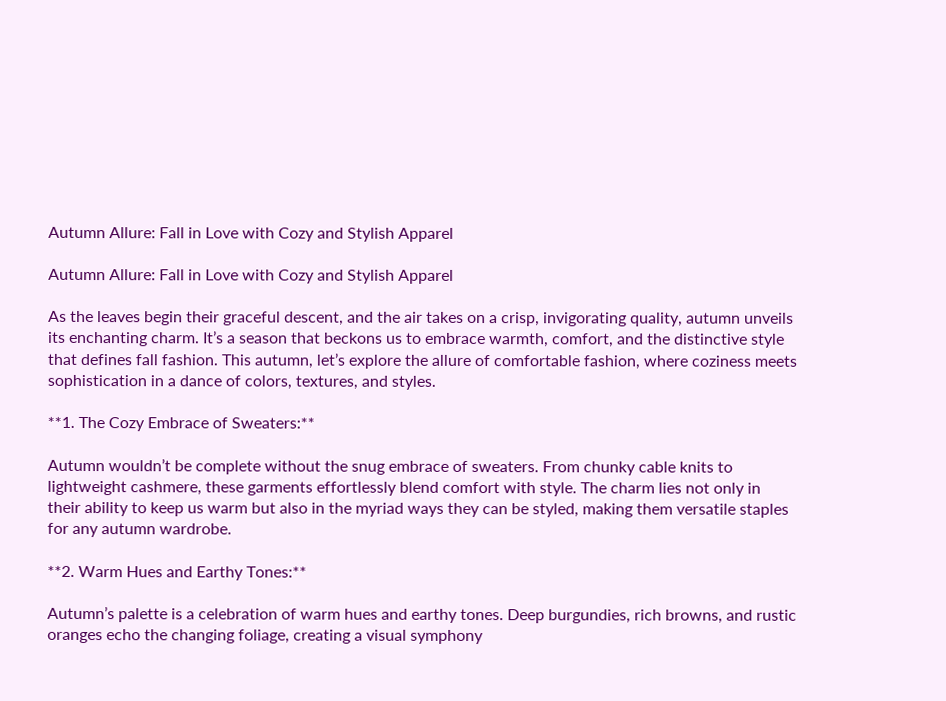Autumn Allure: Fall in Love with Cozy and Stylish Apparel

Autumn Allure: Fall in Love with Cozy and Stylish Apparel

As the leaves begin their graceful descent, and the air takes on a crisp, invigorating quality, autumn unveils its enchanting charm. It’s a season that beckons us to embrace warmth, comfort, and the distinctive style that defines fall fashion. This autumn, let’s explore the allure of comfortable fashion, where coziness meets sophistication in a dance of colors, textures, and styles.

**1. The Cozy Embrace of Sweaters:**

Autumn wouldn’t be complete without the snug embrace of sweaters. From chunky cable knits to lightweight cashmere, these garments effortlessly blend comfort with style. The charm lies not only in their ability to keep us warm but also in the myriad ways they can be styled, making them versatile staples for any autumn wardrobe.

**2. Warm Hues and Earthy Tones:**

Autumn’s palette is a celebration of warm hues and earthy tones. Deep burgundies, rich browns, and rustic oranges echo the changing foliage, creating a visual symphony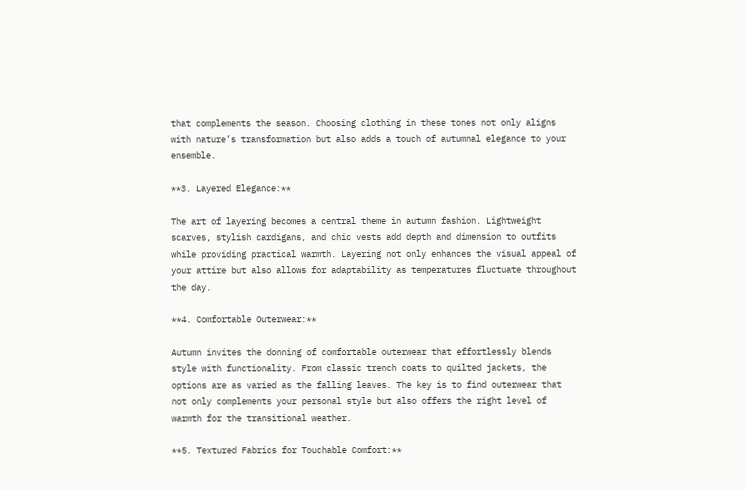that complements the season. Choosing clothing in these tones not only aligns with nature’s transformation but also adds a touch of autumnal elegance to your ensemble.

**3. Layered Elegance:**

The art of layering becomes a central theme in autumn fashion. Lightweight scarves, stylish cardigans, and chic vests add depth and dimension to outfits while providing practical warmth. Layering not only enhances the visual appeal of your attire but also allows for adaptability as temperatures fluctuate throughout the day.

**4. Comfortable Outerwear:**

Autumn invites the donning of comfortable outerwear that effortlessly blends style with functionality. From classic trench coats to quilted jackets, the options are as varied as the falling leaves. The key is to find outerwear that not only complements your personal style but also offers the right level of warmth for the transitional weather.

**5. Textured Fabrics for Touchable Comfort:**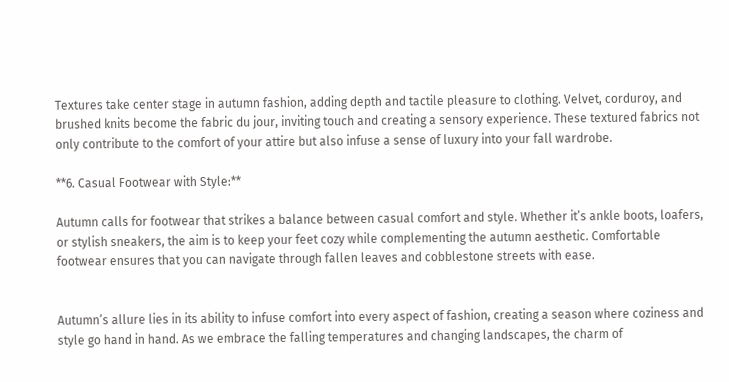Textures take center stage in autumn fashion, adding depth and tactile pleasure to clothing. Velvet, corduroy, and brushed knits become the fabric du jour, inviting touch and creating a sensory experience. These textured fabrics not only contribute to the comfort of your attire but also infuse a sense of luxury into your fall wardrobe.

**6. Casual Footwear with Style:**

Autumn calls for footwear that strikes a balance between casual comfort and style. Whether it’s ankle boots, loafers, or stylish sneakers, the aim is to keep your feet cozy while complementing the autumn aesthetic. Comfortable footwear ensures that you can navigate through fallen leaves and cobblestone streets with ease.


Autumn’s allure lies in its ability to infuse comfort into every aspect of fashion, creating a season where coziness and style go hand in hand. As we embrace the falling temperatures and changing landscapes, the charm of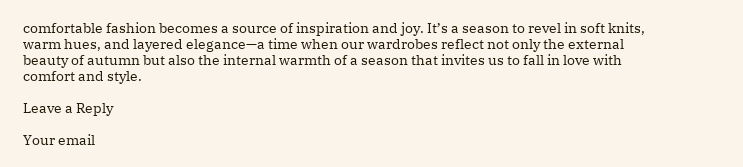comfortable fashion becomes a source of inspiration and joy. It’s a season to revel in soft knits, warm hues, and layered elegance—a time when our wardrobes reflect not only the external beauty of autumn but also the internal warmth of a season that invites us to fall in love with comfort and style.

Leave a Reply

Your email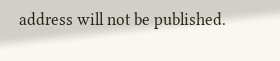address will not be published.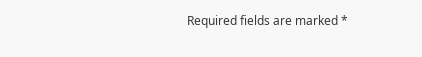Required fields are marked *